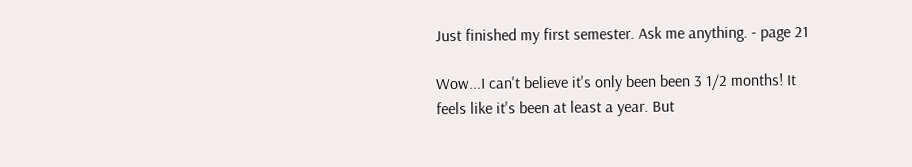Just finished my first semester. Ask me anything. - page 21

Wow...I can't believe it's only been been 3 1/2 months! It feels like it's been at least a year. But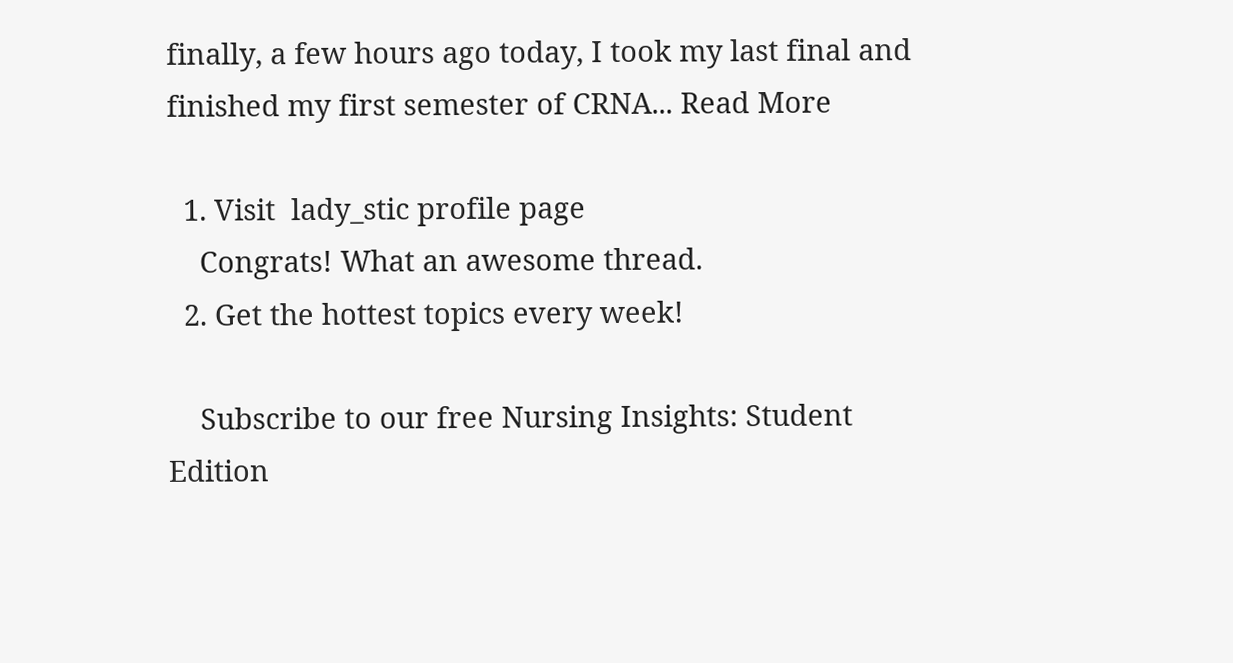finally, a few hours ago today, I took my last final and finished my first semester of CRNA... Read More

  1. Visit  lady_stic profile page
    Congrats! What an awesome thread.
  2. Get the hottest topics every week!

    Subscribe to our free Nursing Insights: Student Edition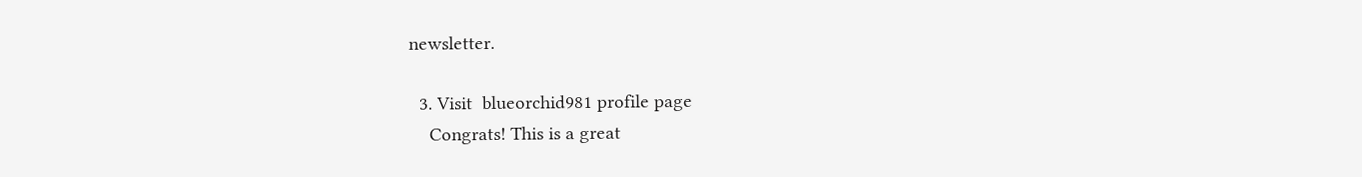newsletter.

  3. Visit  blueorchid981 profile page
    Congrats! This is a great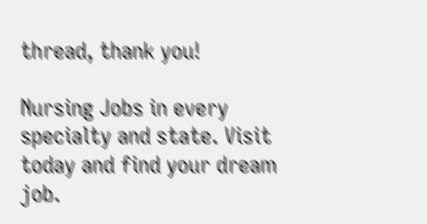thread, thank you!

Nursing Jobs in every specialty and state. Visit today and find your dream job.